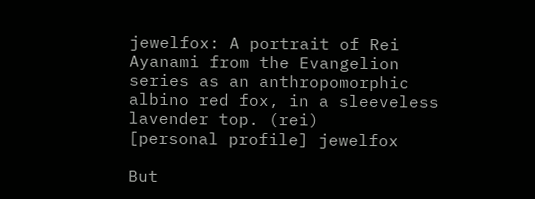jewelfox: A portrait of Rei Ayanami from the Evangelion series as an anthropomorphic albino red fox, in a sleeveless lavender top. (rei)
[personal profile] jewelfox

But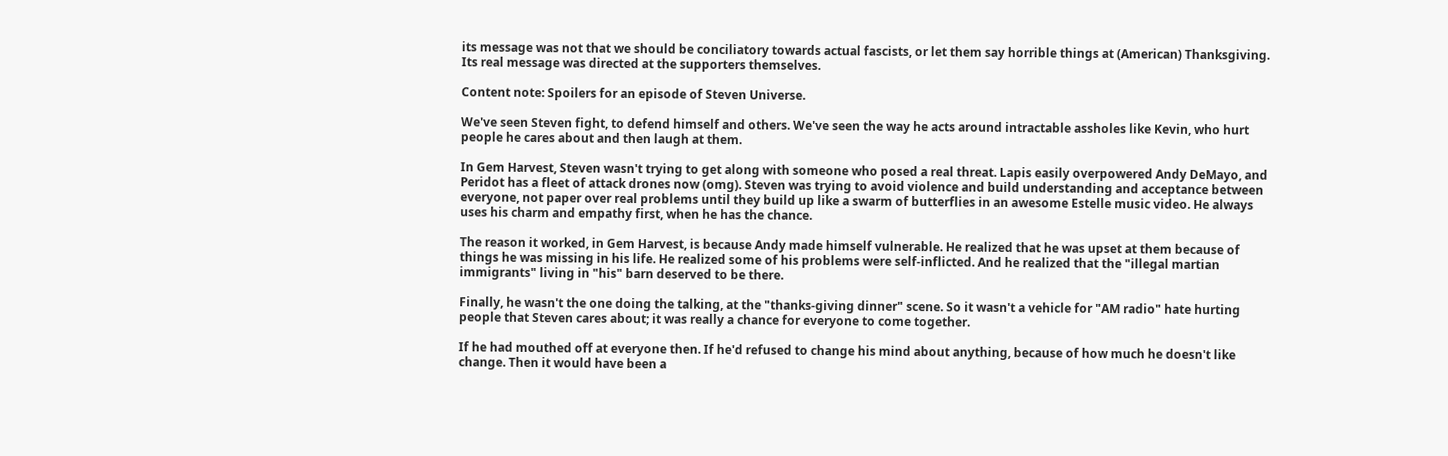its message was not that we should be conciliatory towards actual fascists, or let them say horrible things at (American) Thanksgiving. Its real message was directed at the supporters themselves.

Content note: Spoilers for an episode of Steven Universe.

We've seen Steven fight, to defend himself and others. We've seen the way he acts around intractable assholes like Kevin, who hurt people he cares about and then laugh at them.

In Gem Harvest, Steven wasn't trying to get along with someone who posed a real threat. Lapis easily overpowered Andy DeMayo, and Peridot has a fleet of attack drones now (omg). Steven was trying to avoid violence and build understanding and acceptance between everyone, not paper over real problems until they build up like a swarm of butterflies in an awesome Estelle music video. He always uses his charm and empathy first, when he has the chance.

The reason it worked, in Gem Harvest, is because Andy made himself vulnerable. He realized that he was upset at them because of things he was missing in his life. He realized some of his problems were self-inflicted. And he realized that the "illegal martian immigrants" living in "his" barn deserved to be there.

Finally, he wasn't the one doing the talking, at the "thanks-giving dinner" scene. So it wasn't a vehicle for "AM radio" hate hurting people that Steven cares about; it was really a chance for everyone to come together.

If he had mouthed off at everyone then. If he'd refused to change his mind about anything, because of how much he doesn't like change. Then it would have been a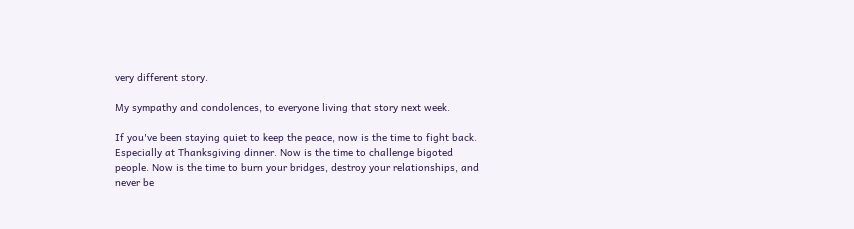very different story.

My sympathy and condolences, to everyone living that story next week.

If you've been staying quiet to keep the peace, now is the time to fight back. Especially at Thanksgiving dinner. Now is the time to challenge bigoted people. Now is the time to burn your bridges, destroy your relationships, and never be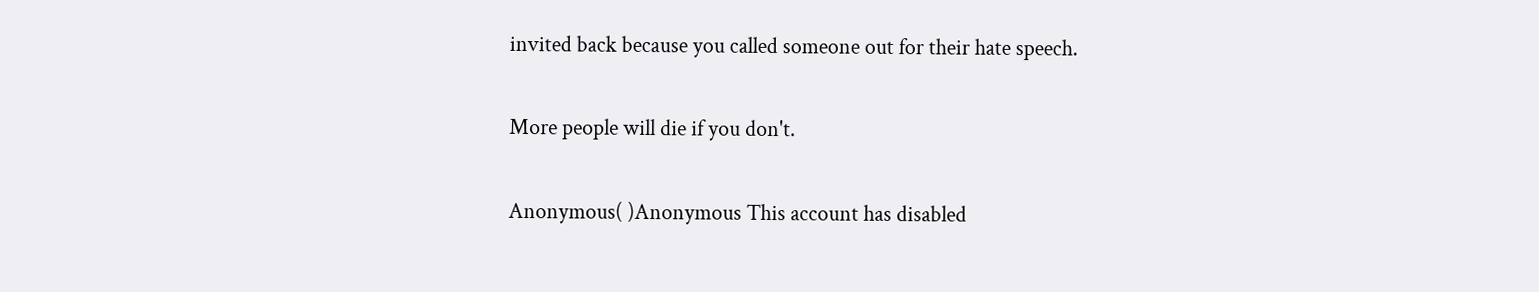invited back because you called someone out for their hate speech.

More people will die if you don't.

Anonymous( )Anonymous This account has disabled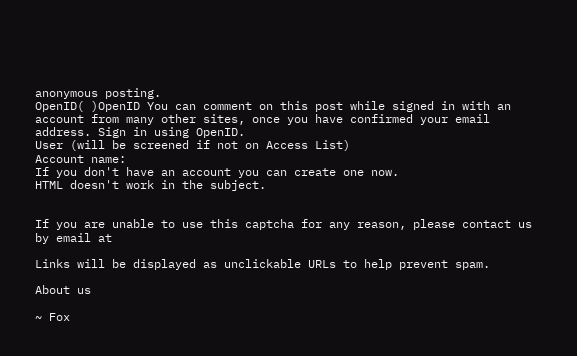anonymous posting.
OpenID( )OpenID You can comment on this post while signed in with an account from many other sites, once you have confirmed your email address. Sign in using OpenID.
User (will be screened if not on Access List)
Account name:
If you don't have an account you can create one now.
HTML doesn't work in the subject.


If you are unable to use this captcha for any reason, please contact us by email at

Links will be displayed as unclickable URLs to help prevent spam.

About us

~ Fox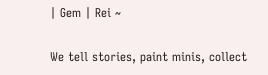| Gem | Rei ~

We tell stories, paint minis, collect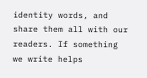identity words, and share them all with our readers. If something we write helps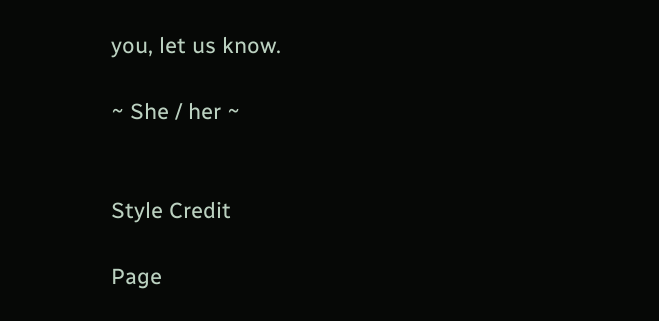you, let us know.

~ She / her ~


Style Credit

Page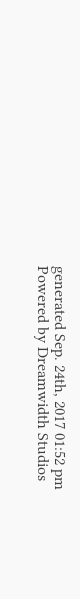generated Sep. 24th, 2017 01:52 pm
Powered by Dreamwidth Studios